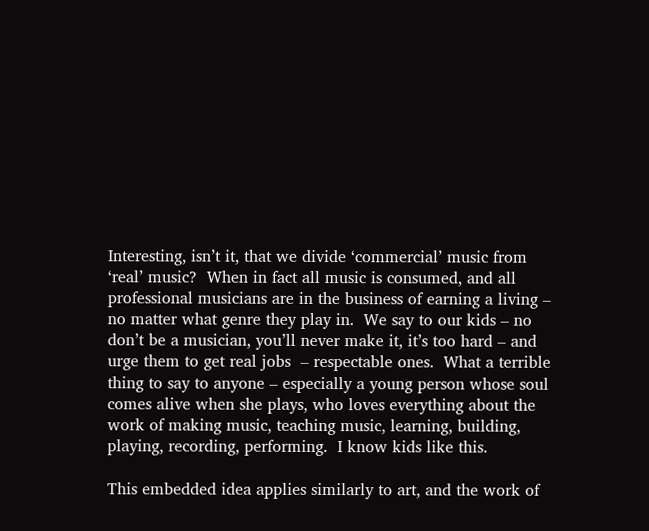Interesting, isn’t it, that we divide ‘commercial’ music from ‘real’ music?  When in fact all music is consumed, and all professional musicians are in the business of earning a living – no matter what genre they play in.  We say to our kids – no don’t be a musician, you’ll never make it, it’s too hard – and urge them to get real jobs  – respectable ones.  What a terrible thing to say to anyone – especially a young person whose soul comes alive when she plays, who loves everything about the work of making music, teaching music, learning, building, playing, recording, performing.  I know kids like this.

This embedded idea applies similarly to art, and the work of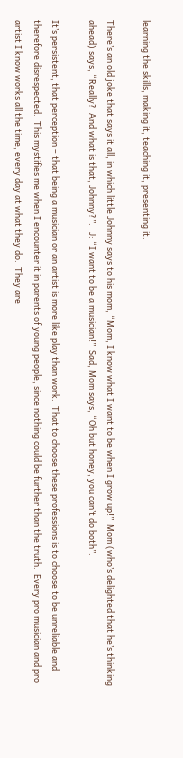learning the skills, making it, teaching it, presenting it.

There’s an old joke that says it all, in which little Johnny says to his mom, “Mom, I know what I want to be when I grow up!”  Mom (who’s delighted that he’s thinking ahead) says, “Really?  And what is that, Johnny?”.   J: “I want to be a musician!”  Sad, Mom says, “Oh but honey, you can’t do both”.

It’s persistent, that perception – that being a musician or an artist is more like play than work.  That to choose these professions is to choose to be unreliable and therefore disrespected.  This mystifies me when I encounter it in parents of young people, since nothing could be further than the truth.  Every pro musician and pro artist I know works all the time, every day at what they do.  They are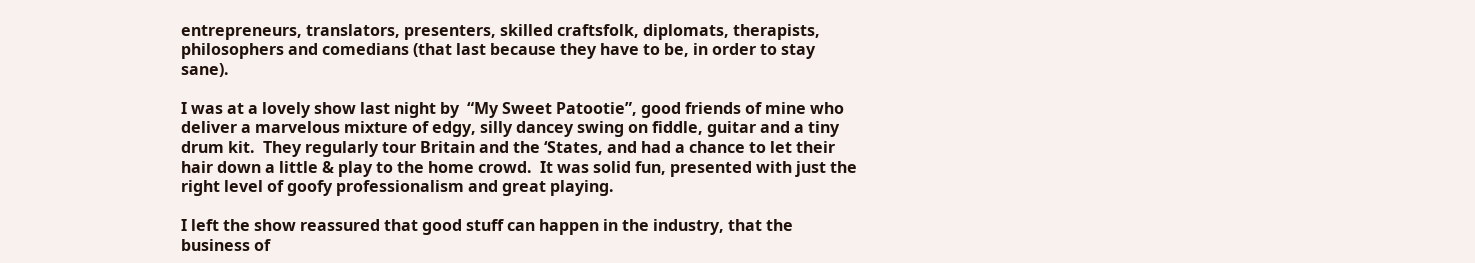entrepreneurs, translators, presenters, skilled craftsfolk, diplomats, therapists, philosophers and comedians (that last because they have to be, in order to stay sane).

I was at a lovely show last night by  “My Sweet Patootie”, good friends of mine who deliver a marvelous mixture of edgy, silly dancey swing on fiddle, guitar and a tiny drum kit.  They regularly tour Britain and the ‘States, and had a chance to let their hair down a little & play to the home crowd.  It was solid fun, presented with just the right level of goofy professionalism and great playing.

I left the show reassured that good stuff can happen in the industry, that the business of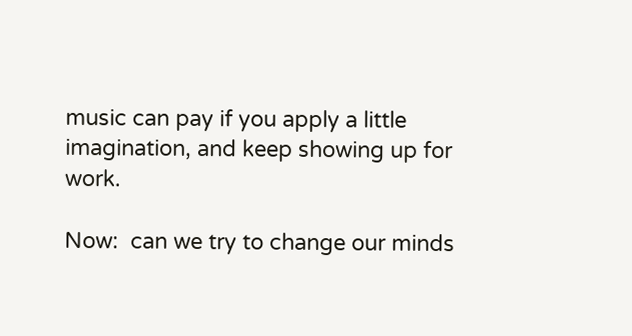music can pay if you apply a little imagination, and keep showing up for work.

Now:  can we try to change our minds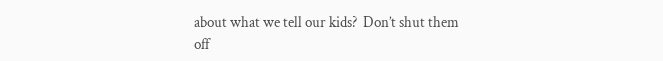about what we tell our kids?  Don’t shut them off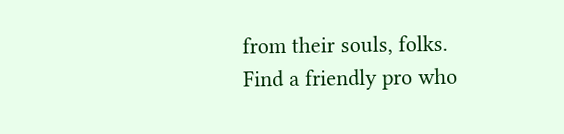from their souls, folks.  Find a friendly pro who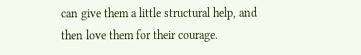can give them a little structural help, and then love them for their courage.